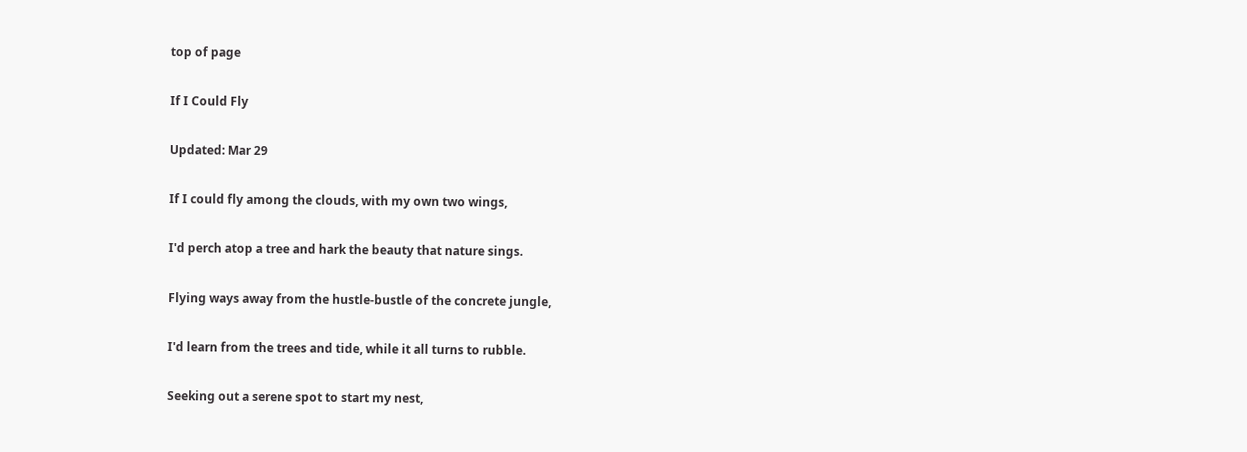top of page

If I Could Fly

Updated: Mar 29

If I could fly among the clouds, with my own two wings,

I'd perch atop a tree and hark the beauty that nature sings.

Flying ways away from the hustle-bustle of the concrete jungle,

I'd learn from the trees and tide, while it all turns to rubble.

Seeking out a serene spot to start my nest,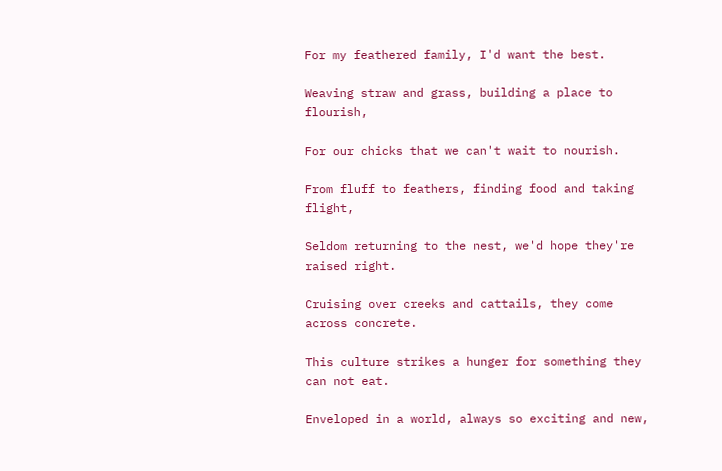For my feathered family, I'd want the best.

Weaving straw and grass, building a place to flourish,

For our chicks that we can't wait to nourish.

From fluff to feathers, finding food and taking flight,

Seldom returning to the nest, we'd hope they're raised right.

Cruising over creeks and cattails, they come across concrete.

This culture strikes a hunger for something they can not eat.

Enveloped in a world, always so exciting and new,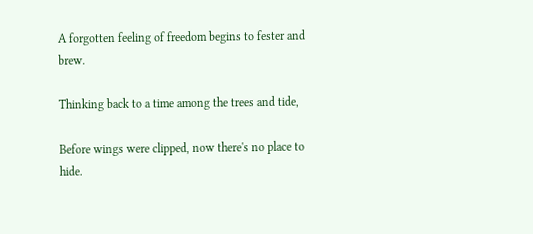A forgotten feeling of freedom begins to fester and brew.

Thinking back to a time among the trees and tide,

Before wings were clipped, now there's no place to hide.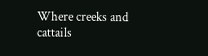Where creeks and cattails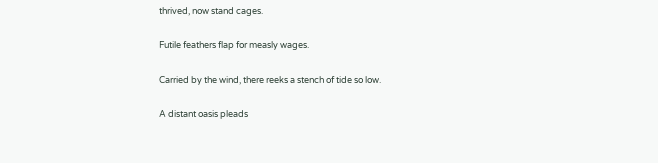thrived, now stand cages.

Futile feathers flap for measly wages.

Carried by the wind, there reeks a stench of tide so low.

A distant oasis pleads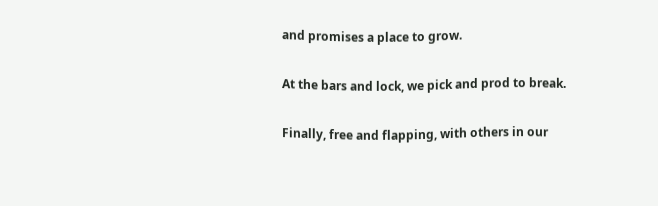and promises a place to grow.

At the bars and lock, we pick and prod to break.

Finally, free and flapping, with others in our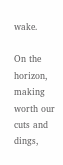wake.

On the horizon, making worth our cuts and dings,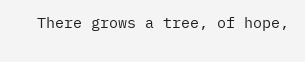There grows a tree, of hope,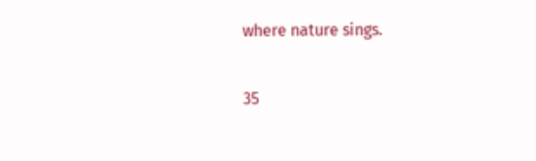where nature sings.

35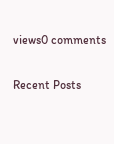views0 comments

Recent Posts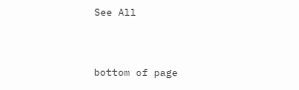See All


bottom of page